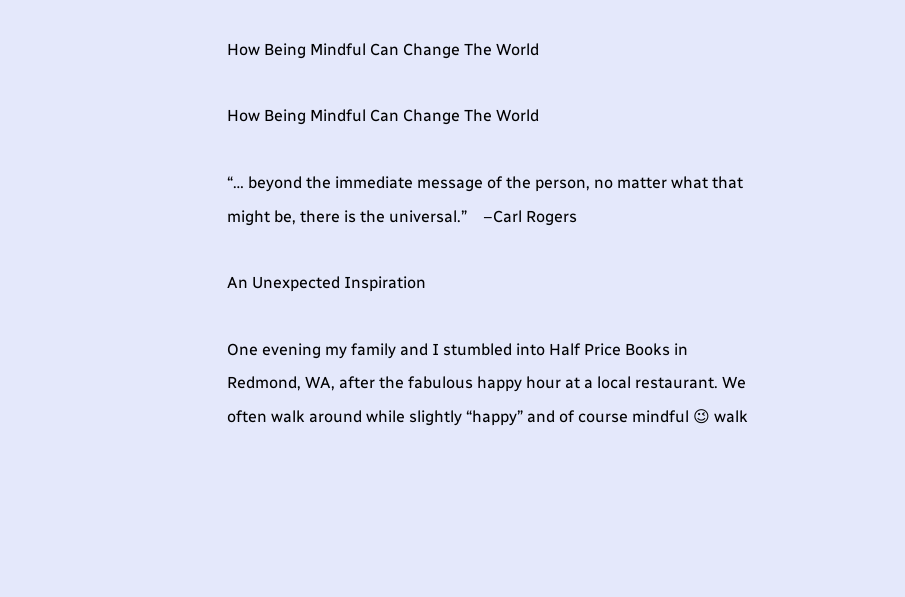How Being Mindful Can Change The World

How Being Mindful Can Change The World

“… beyond the immediate message of the person, no matter what that might be, there is the universal.”    –Carl Rogers

An Unexpected Inspiration

One evening my family and I stumbled into Half Price Books in Redmond, WA, after the fabulous happy hour at a local restaurant. We often walk around while slightly “happy” and of course mindful 😉 walk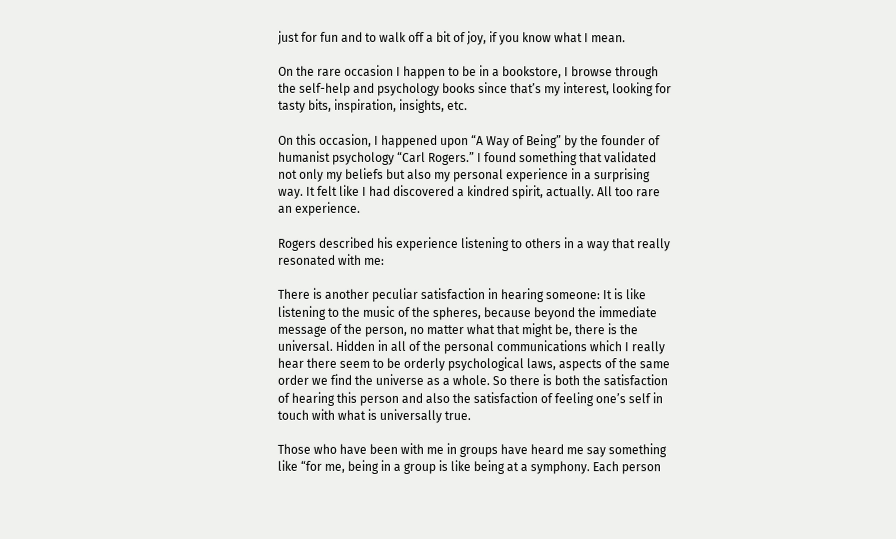just for fun and to walk off a bit of joy, if you know what I mean.

On the rare occasion I happen to be in a bookstore, I browse through the self-help and psychology books since that’s my interest, looking for tasty bits, inspiration, insights, etc.

On this occasion, I happened upon “A Way of Being” by the founder of humanist psychology “Carl Rogers.” I found something that validated not only my beliefs but also my personal experience in a surprising way. It felt like I had discovered a kindred spirit, actually. All too rare an experience.

Rogers described his experience listening to others in a way that really resonated with me:

There is another peculiar satisfaction in hearing someone: It is like listening to the music of the spheres, because beyond the immediate message of the person, no matter what that might be, there is the universal. Hidden in all of the personal communications which I really hear there seem to be orderly psychological laws, aspects of the same order we find the universe as a whole. So there is both the satisfaction of hearing this person and also the satisfaction of feeling one’s self in touch with what is universally true.

Those who have been with me in groups have heard me say something like “for me, being in a group is like being at a symphony. Each person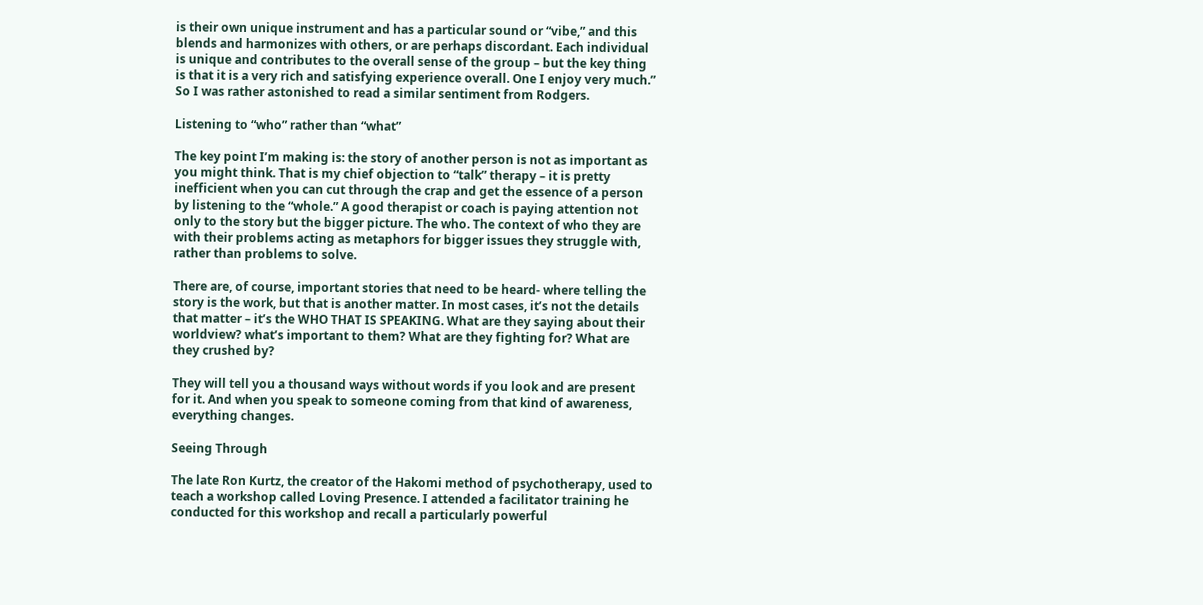is their own unique instrument and has a particular sound or “vibe,” and this blends and harmonizes with others, or are perhaps discordant. Each individual is unique and contributes to the overall sense of the group – but the key thing is that it is a very rich and satisfying experience overall. One I enjoy very much.” So I was rather astonished to read a similar sentiment from Rodgers.

Listening to “who” rather than “what”

The key point I’m making is: the story of another person is not as important as you might think. That is my chief objection to “talk” therapy – it is pretty inefficient when you can cut through the crap and get the essence of a person by listening to the “whole.” A good therapist or coach is paying attention not only to the story but the bigger picture. The who. The context of who they are with their problems acting as metaphors for bigger issues they struggle with, rather than problems to solve.

There are, of course, important stories that need to be heard- where telling the story is the work, but that is another matter. In most cases, it’s not the details that matter – it’s the WHO THAT IS SPEAKING. What are they saying about their worldview? what’s important to them? What are they fighting for? What are they crushed by?

They will tell you a thousand ways without words if you look and are present for it. And when you speak to someone coming from that kind of awareness, everything changes.

Seeing Through

The late Ron Kurtz, the creator of the Hakomi method of psychotherapy, used to teach a workshop called Loving Presence. I attended a facilitator training he conducted for this workshop and recall a particularly powerful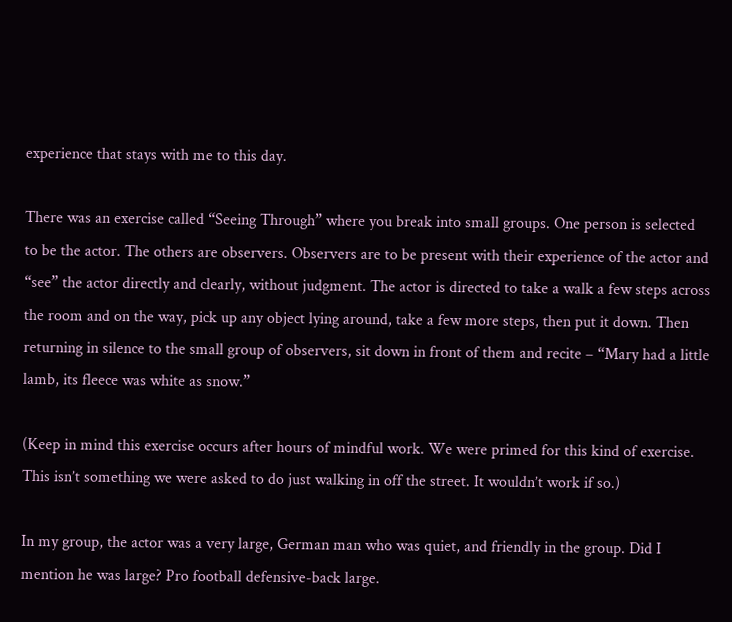experience that stays with me to this day.

There was an exercise called “Seeing Through” where you break into small groups. One person is selected to be the actor. The others are observers. Observers are to be present with their experience of the actor and “see” the actor directly and clearly, without judgment. The actor is directed to take a walk a few steps across the room and on the way, pick up any object lying around, take a few more steps, then put it down. Then returning in silence to the small group of observers, sit down in front of them and recite – “Mary had a little lamb, its fleece was white as snow.”

(Keep in mind this exercise occurs after hours of mindful work. We were primed for this kind of exercise. This isn’t something we were asked to do just walking in off the street. It wouldn’t work if so.)

In my group, the actor was a very large, German man who was quiet, and friendly in the group. Did I mention he was large? Pro football defensive-back large.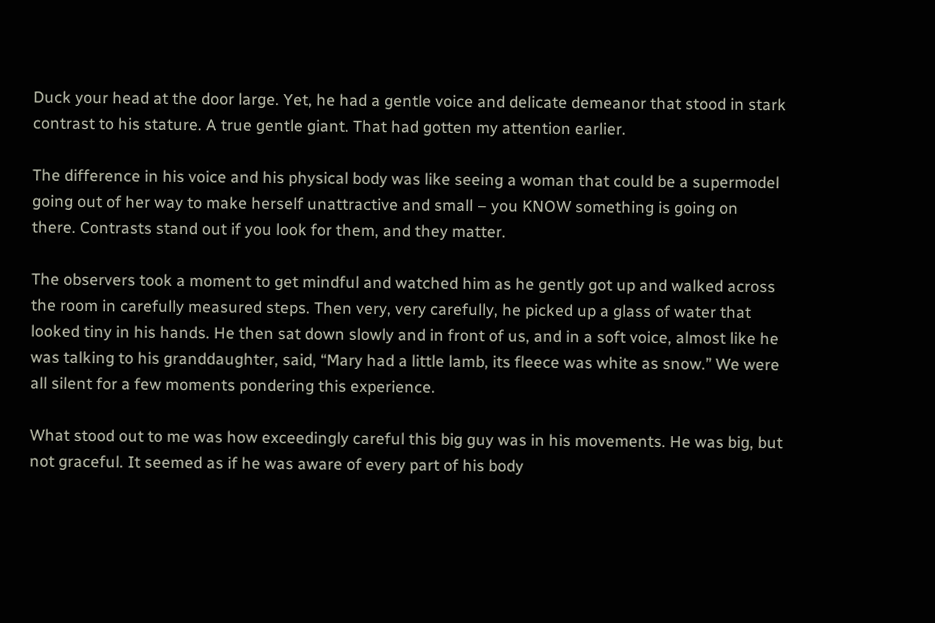Duck your head at the door large. Yet, he had a gentle voice and delicate demeanor that stood in stark contrast to his stature. A true gentle giant. That had gotten my attention earlier.

The difference in his voice and his physical body was like seeing a woman that could be a supermodel going out of her way to make herself unattractive and small – you KNOW something is going on there. Contrasts stand out if you look for them, and they matter.

The observers took a moment to get mindful and watched him as he gently got up and walked across the room in carefully measured steps. Then very, very carefully, he picked up a glass of water that looked tiny in his hands. He then sat down slowly and in front of us, and in a soft voice, almost like he was talking to his granddaughter, said, “Mary had a little lamb, its fleece was white as snow.” We were all silent for a few moments pondering this experience.

What stood out to me was how exceedingly careful this big guy was in his movements. He was big, but not graceful. It seemed as if he was aware of every part of his body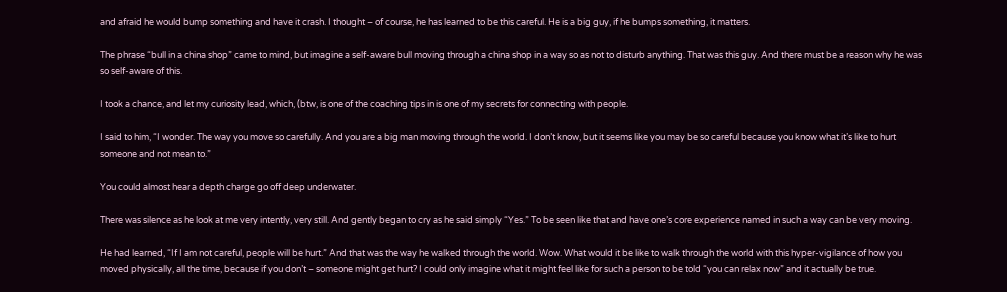and afraid he would bump something and have it crash. I thought – of course, he has learned to be this careful. He is a big guy, if he bumps something, it matters.

The phrase “bull in a china shop” came to mind, but imagine a self-aware bull moving through a china shop in a way so as not to disturb anything. That was this guy. And there must be a reason why he was so self-aware of this.

I took a chance, and let my curiosity lead, which, (btw, is one of the coaching tips in is one of my secrets for connecting with people.

I said to him, “I wonder. The way you move so carefully. And you are a big man moving through the world. I don’t know, but it seems like you may be so careful because you know what it’s like to hurt someone and not mean to.”

You could almost hear a depth charge go off deep underwater.

There was silence as he look at me very intently, very still. And gently began to cry as he said simply “Yes.” To be seen like that and have one’s core experience named in such a way can be very moving.

He had learned, “If I am not careful, people will be hurt.” And that was the way he walked through the world. Wow. What would it be like to walk through the world with this hyper-vigilance of how you moved physically, all the time, because if you don’t – someone might get hurt? I could only imagine what it might feel like for such a person to be told “you can relax now” and it actually be true.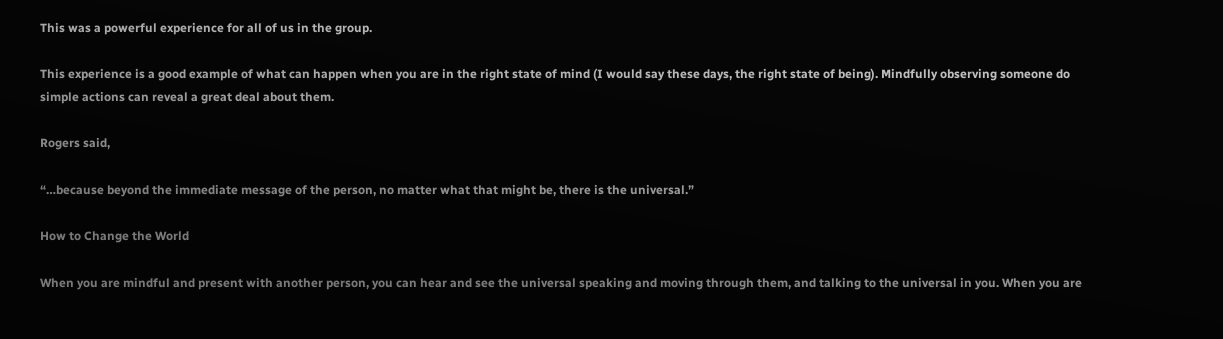This was a powerful experience for all of us in the group.

This experience is a good example of what can happen when you are in the right state of mind (I would say these days, the right state of being). Mindfully observing someone do simple actions can reveal a great deal about them.

Rogers said,

“…because beyond the immediate message of the person, no matter what that might be, there is the universal.”

How to Change the World

When you are mindful and present with another person, you can hear and see the universal speaking and moving through them, and talking to the universal in you. When you are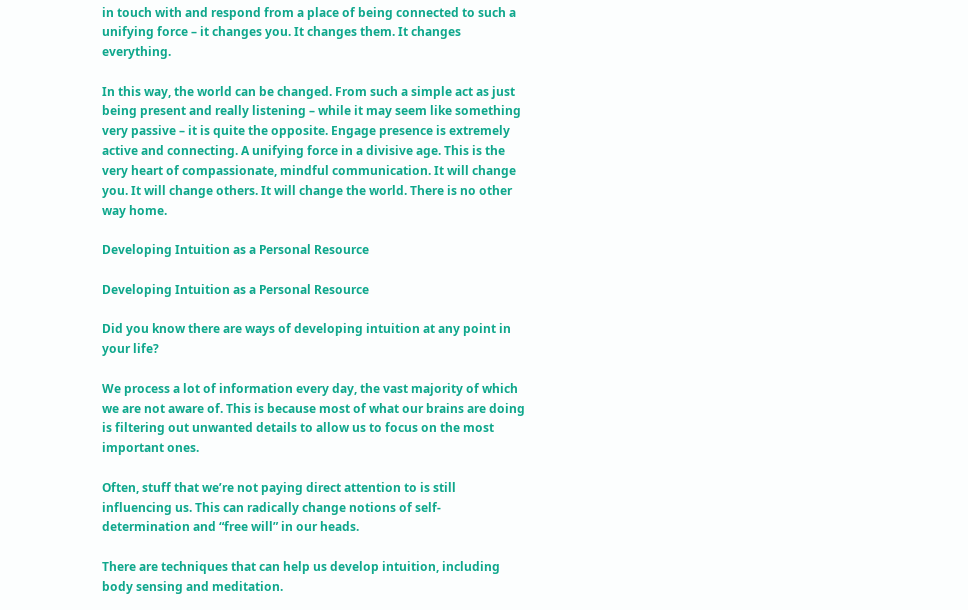in touch with and respond from a place of being connected to such a unifying force – it changes you. It changes them. It changes everything.

In this way, the world can be changed. From such a simple act as just being present and really listening – while it may seem like something very passive – it is quite the opposite. Engage presence is extremely active and connecting. A unifying force in a divisive age. This is the very heart of compassionate, mindful communication. It will change you. It will change others. It will change the world. There is no other way home.

Developing Intuition as a Personal Resource

Developing Intuition as a Personal Resource

Did you know there are ways of developing intuition at any point in your life?

We process a lot of information every day, the vast majority of which we are not aware of. This is because most of what our brains are doing is filtering out unwanted details to allow us to focus on the most important ones.

Often, stuff that we’re not paying direct attention to is still influencing us. This can radically change notions of self-determination and “free will” in our heads.

There are techniques that can help us develop intuition, including body sensing and meditation.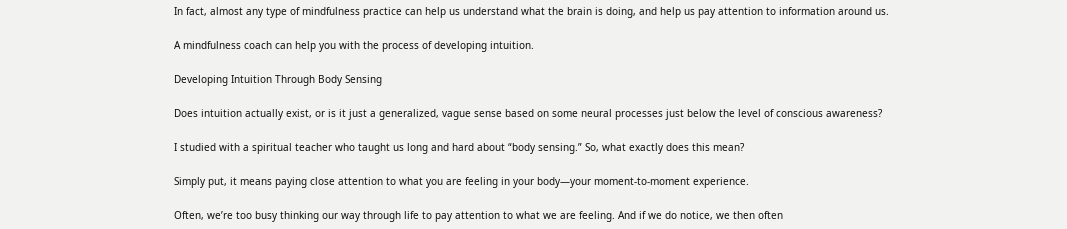In fact, almost any type of mindfulness practice can help us understand what the brain is doing, and help us pay attention to information around us.

A mindfulness coach can help you with the process of developing intuition.

Developing Intuition Through Body Sensing

Does intuition actually exist, or is it just a generalized, vague sense based on some neural processes just below the level of conscious awareness?

I studied with a spiritual teacher who taught us long and hard about “body sensing.” So, what exactly does this mean?

Simply put, it means paying close attention to what you are feeling in your body—your moment-to-moment experience.

Often, we’re too busy thinking our way through life to pay attention to what we are feeling. And if we do notice, we then often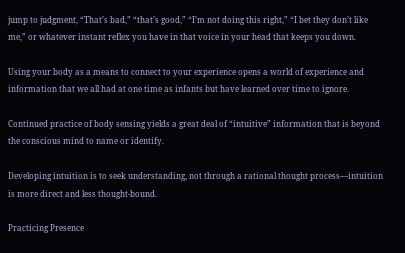jump to judgment, “That’s bad,” “that’s good,” “I’m not doing this right,” “I bet they don’t like me,” or whatever instant reflex you have in that voice in your head that keeps you down.

Using your body as a means to connect to your experience opens a world of experience and information that we all had at one time as infants but have learned over time to ignore.

Continued practice of body sensing yields a great deal of “intuitive” information that is beyond the conscious mind to name or identify.

Developing intuition is to seek understanding, not through a rational thought process—intuition is more direct and less thought-bound.

Practicing Presence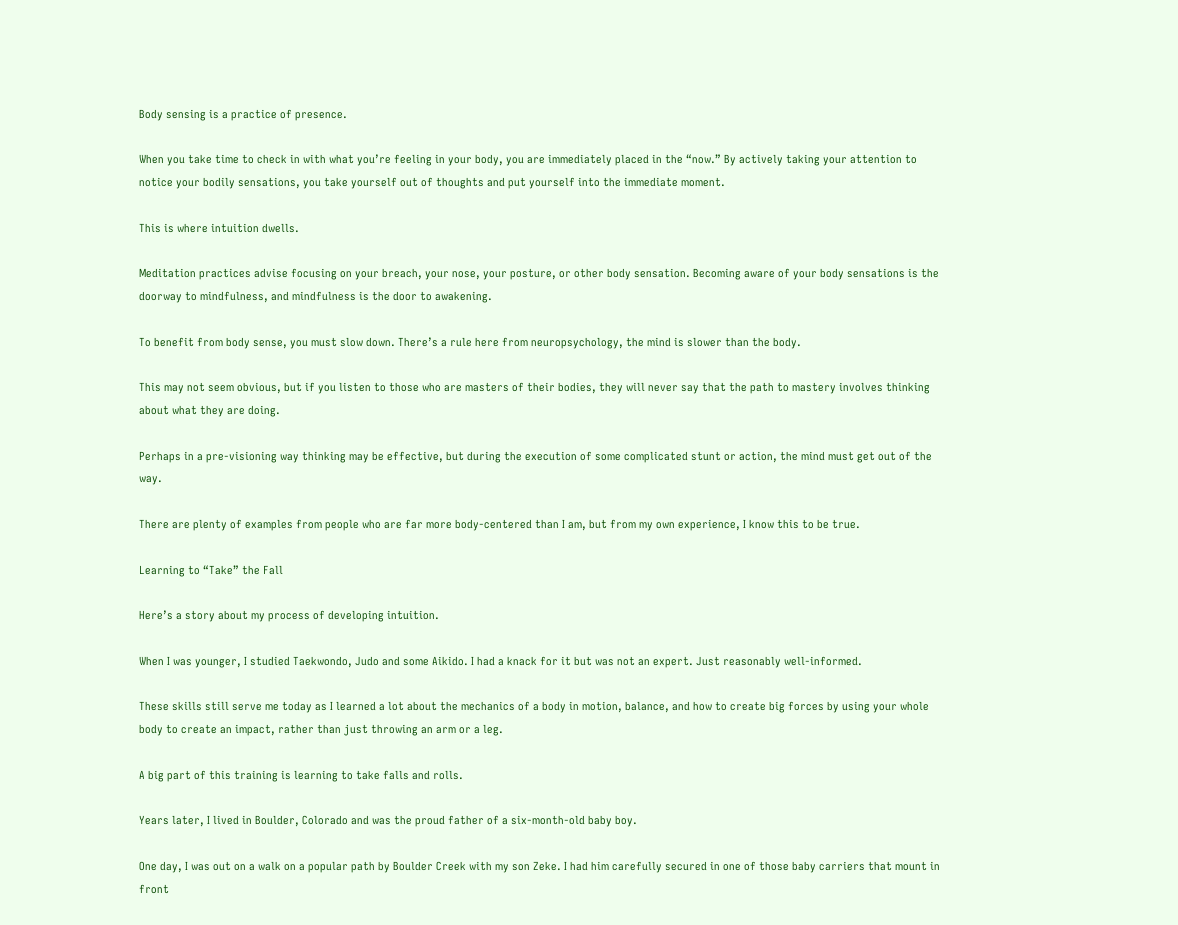Body sensing is a practice of presence.

When you take time to check in with what you’re feeling in your body, you are immediately placed in the “now.” By actively taking your attention to notice your bodily sensations, you take yourself out of thoughts and put yourself into the immediate moment.

This is where intuition dwells.

Meditation practices advise focusing on your breach, your nose, your posture, or other body sensation. Becoming aware of your body sensations is the doorway to mindfulness, and mindfulness is the door to awakening.

To benefit from body sense, you must slow down. There’s a rule here from neuropsychology, the mind is slower than the body.

This may not seem obvious, but if you listen to those who are masters of their bodies, they will never say that the path to mastery involves thinking about what they are doing.

Perhaps in a pre-visioning way thinking may be effective, but during the execution of some complicated stunt or action, the mind must get out of the way.

There are plenty of examples from people who are far more body-centered than I am, but from my own experience, I know this to be true.

Learning to “Take” the Fall

Here’s a story about my process of developing intuition.

When I was younger, I studied Taekwondo, Judo and some Aikido. I had a knack for it but was not an expert. Just reasonably well-informed.

These skills still serve me today as I learned a lot about the mechanics of a body in motion, balance, and how to create big forces by using your whole body to create an impact, rather than just throwing an arm or a leg.

A big part of this training is learning to take falls and rolls.

Years later, I lived in Boulder, Colorado and was the proud father of a six-month-old baby boy.

One day, I was out on a walk on a popular path by Boulder Creek with my son Zeke. I had him carefully secured in one of those baby carriers that mount in front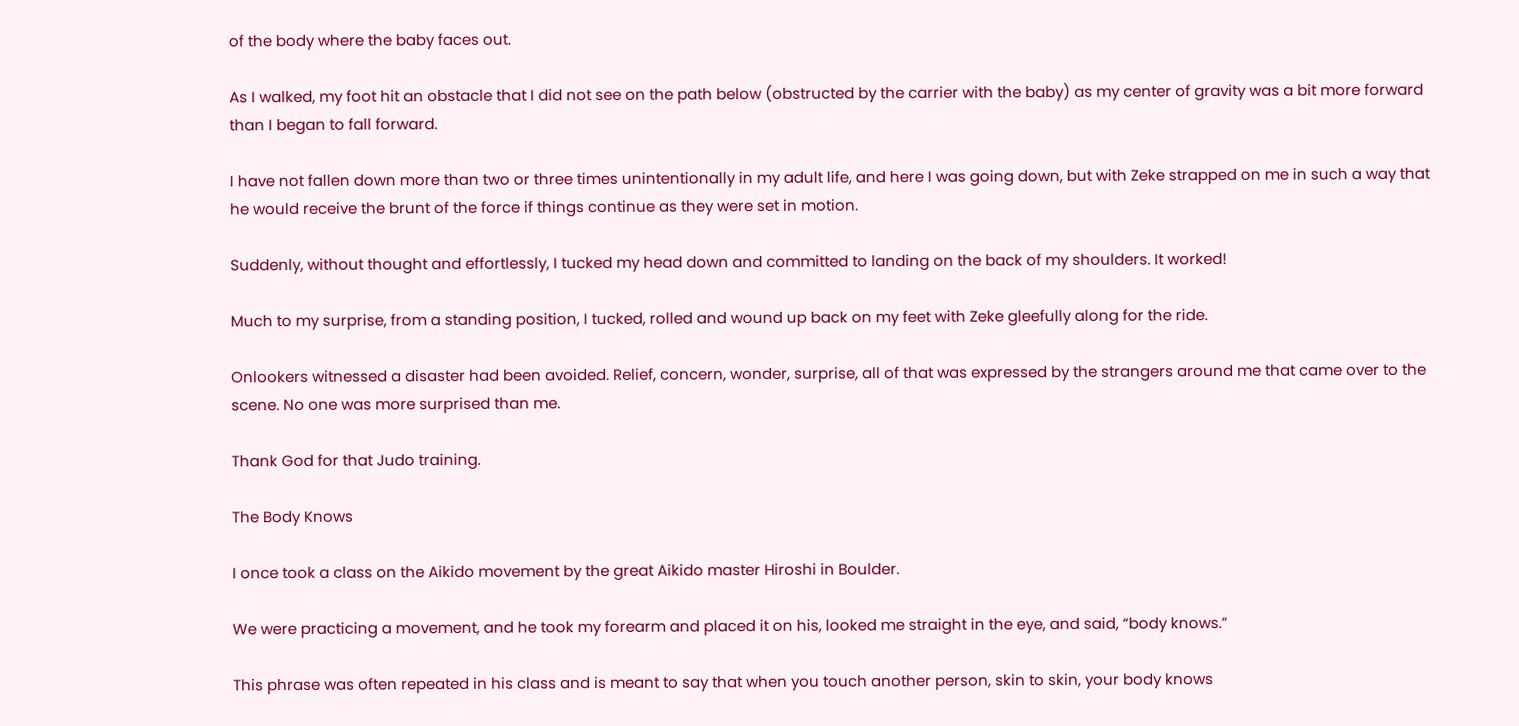of the body where the baby faces out.

As I walked, my foot hit an obstacle that I did not see on the path below (obstructed by the carrier with the baby) as my center of gravity was a bit more forward than I began to fall forward.

I have not fallen down more than two or three times unintentionally in my adult life, and here I was going down, but with Zeke strapped on me in such a way that he would receive the brunt of the force if things continue as they were set in motion.

Suddenly, without thought and effortlessly, I tucked my head down and committed to landing on the back of my shoulders. It worked!

Much to my surprise, from a standing position, I tucked, rolled and wound up back on my feet with Zeke gleefully along for the ride.

Onlookers witnessed a disaster had been avoided. Relief, concern, wonder, surprise, all of that was expressed by the strangers around me that came over to the scene. No one was more surprised than me.

Thank God for that Judo training.

The Body Knows

I once took a class on the Aikido movement by the great Aikido master Hiroshi in Boulder.

We were practicing a movement, and he took my forearm and placed it on his, looked me straight in the eye, and said, “body knows.”

This phrase was often repeated in his class and is meant to say that when you touch another person, skin to skin, your body knows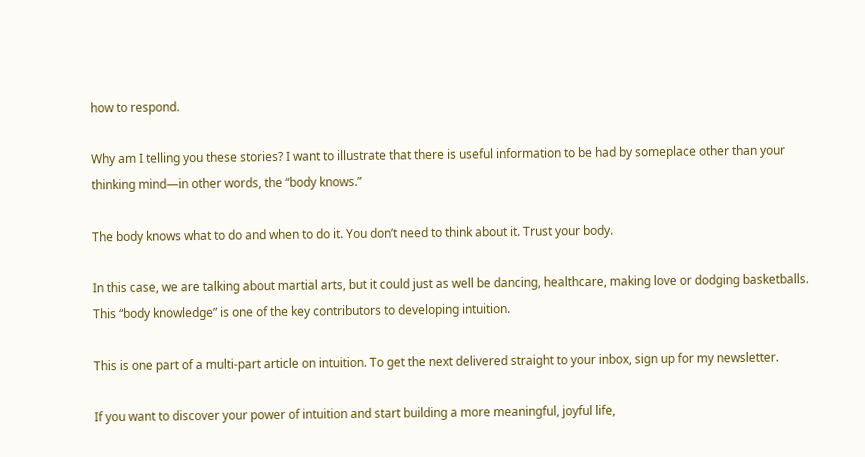how to respond.

Why am I telling you these stories? I want to illustrate that there is useful information to be had by someplace other than your thinking mind—in other words, the “body knows.”

The body knows what to do and when to do it. You don’t need to think about it. Trust your body.

In this case, we are talking about martial arts, but it could just as well be dancing, healthcare, making love or dodging basketballs. This “body knowledge” is one of the key contributors to developing intuition.

This is one part of a multi-part article on intuition. To get the next delivered straight to your inbox, sign up for my newsletter.

If you want to discover your power of intuition and start building a more meaningful, joyful life,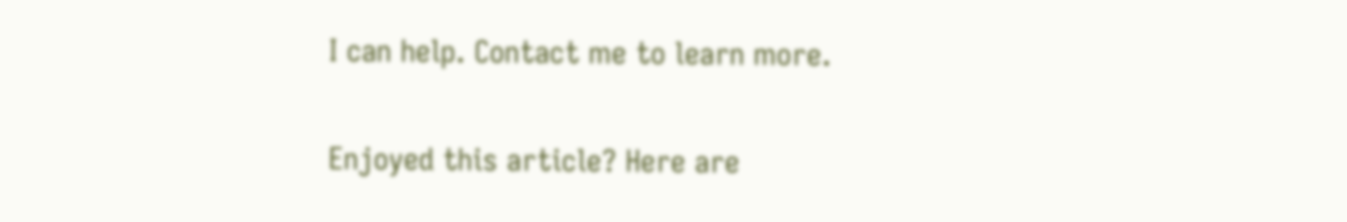I can help. Contact me to learn more.

Enjoyed this article? Here are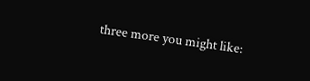three more you might like: